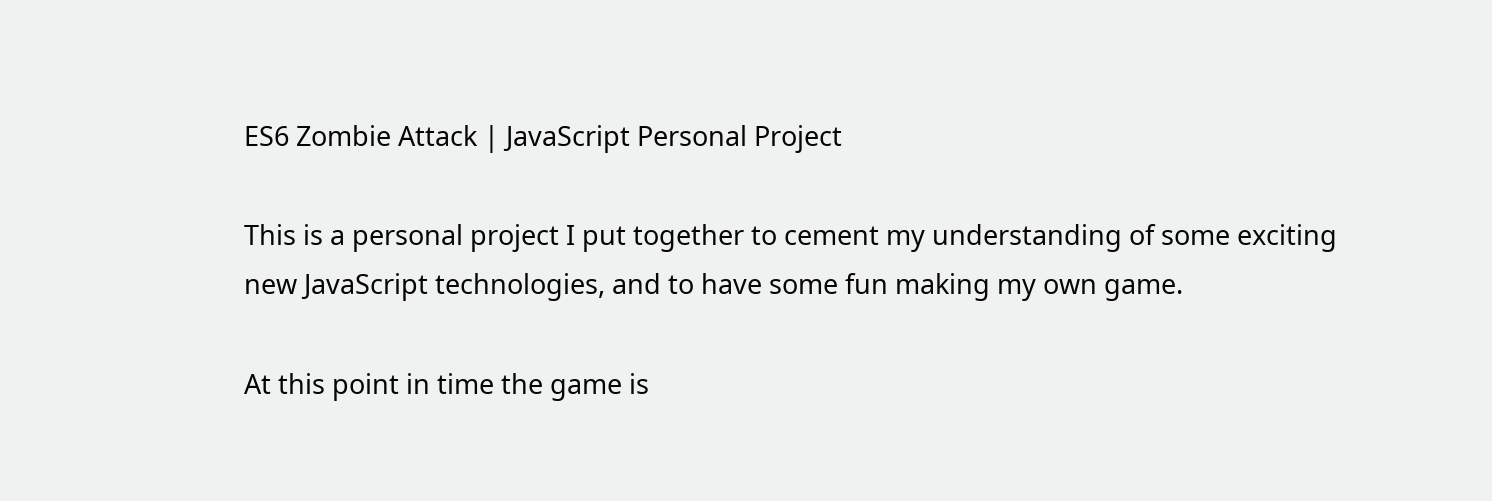ES6 Zombie Attack | JavaScript Personal Project

This is a personal project I put together to cement my understanding of some exciting new JavaScript technologies, and to have some fun making my own game.

At this point in time the game is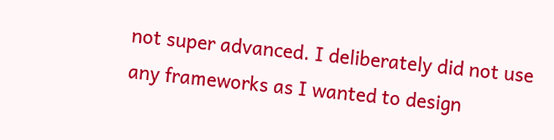not super advanced. I deliberately did not use any frameworks as I wanted to design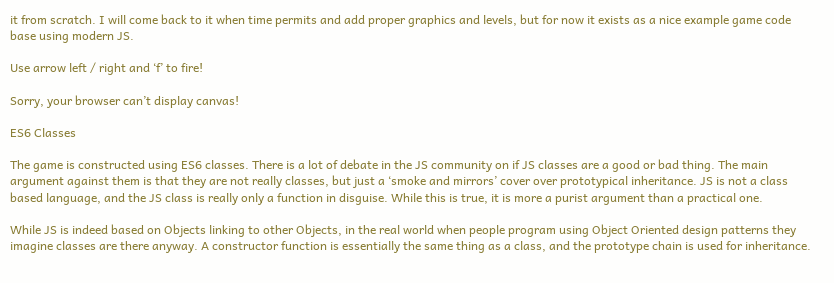it from scratch. I will come back to it when time permits and add proper graphics and levels, but for now it exists as a nice example game code base using modern JS.

Use arrow left / right and ‘f’ to fire!

Sorry, your browser can’t display canvas!

ES6 Classes

The game is constructed using ES6 classes. There is a lot of debate in the JS community on if JS classes are a good or bad thing. The main argument against them is that they are not really classes, but just a ‘smoke and mirrors’ cover over prototypical inheritance. JS is not a class based language, and the JS class is really only a function in disguise. While this is true, it is more a purist argument than a practical one.

While JS is indeed based on Objects linking to other Objects, in the real world when people program using Object Oriented design patterns they imagine classes are there anyway. A constructor function is essentially the same thing as a class, and the prototype chain is used for inheritance.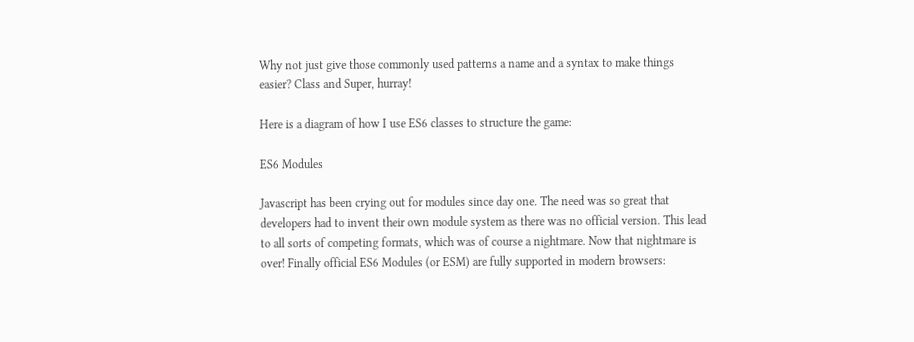Why not just give those commonly used patterns a name and a syntax to make things easier? Class and Super, hurray!

Here is a diagram of how I use ES6 classes to structure the game:

ES6 Modules

Javascript has been crying out for modules since day one. The need was so great that developers had to invent their own module system as there was no official version. This lead to all sorts of competing formats, which was of course a nightmare. Now that nightmare is over! Finally official ES6 Modules (or ESM) are fully supported in modern browsers: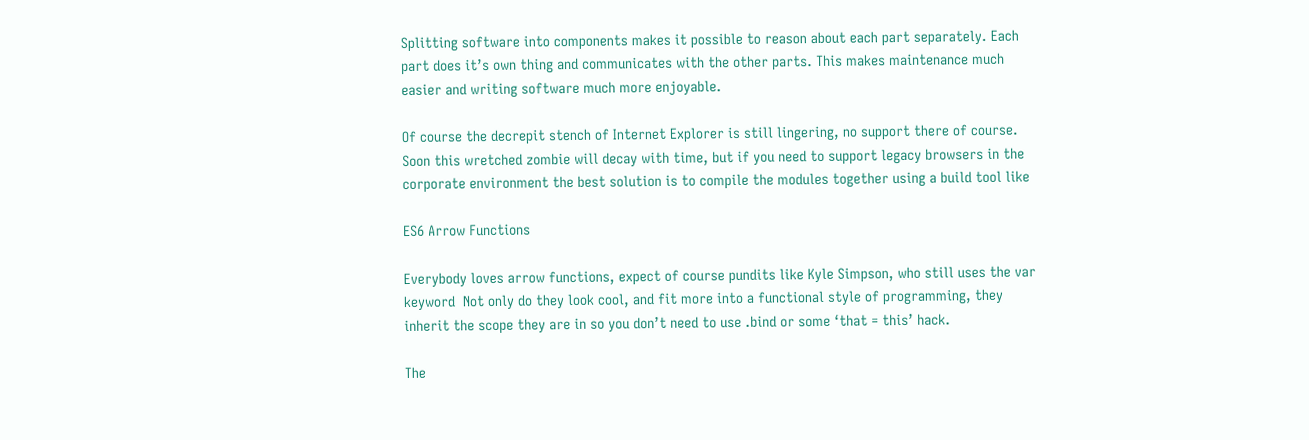Splitting software into components makes it possible to reason about each part separately. Each part does it’s own thing and communicates with the other parts. This makes maintenance much easier and writing software much more enjoyable.

Of course the decrepit stench of Internet Explorer is still lingering, no support there of course. Soon this wretched zombie will decay with time, but if you need to support legacy browsers in the corporate environment the best solution is to compile the modules together using a build tool like

ES6 Arrow Functions

Everybody loves arrow functions, expect of course pundits like Kyle Simpson, who still uses the var keyword  Not only do they look cool, and fit more into a functional style of programming, they inherit the scope they are in so you don’t need to use .bind or some ‘that = this’ hack.

The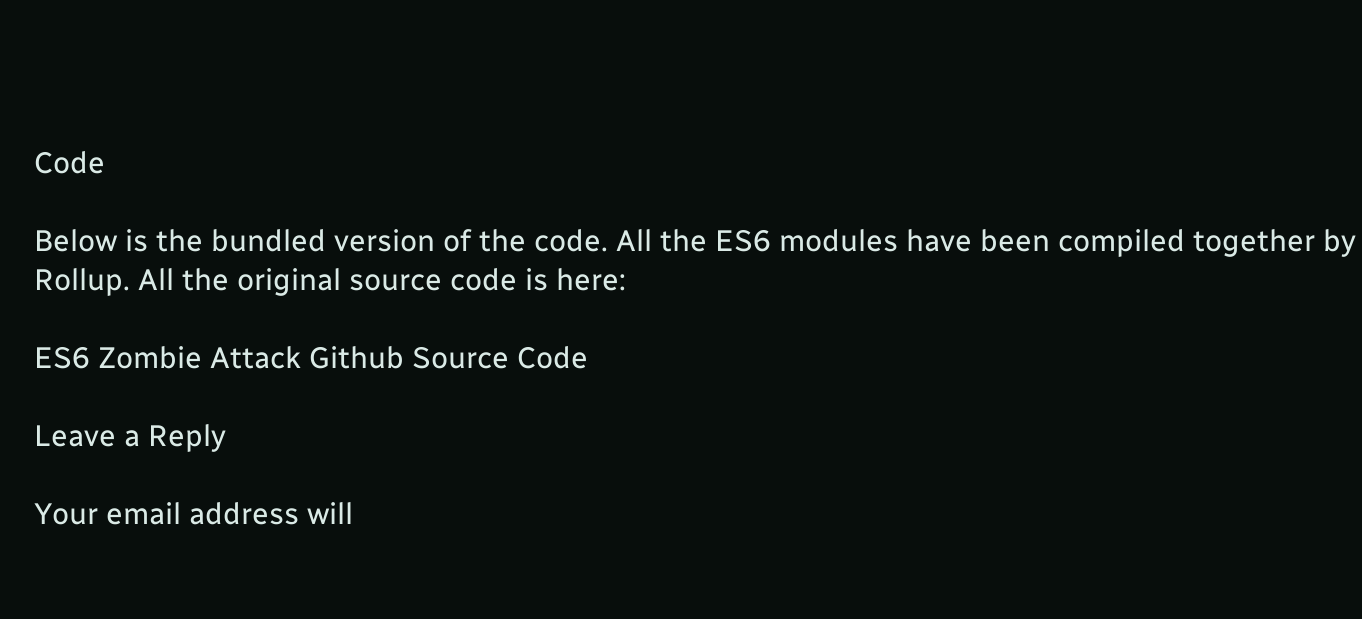Code

Below is the bundled version of the code. All the ES6 modules have been compiled together by Rollup. All the original source code is here:

ES6 Zombie Attack Github Source Code

Leave a Reply

Your email address will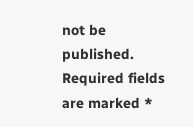not be published. Required fields are marked *